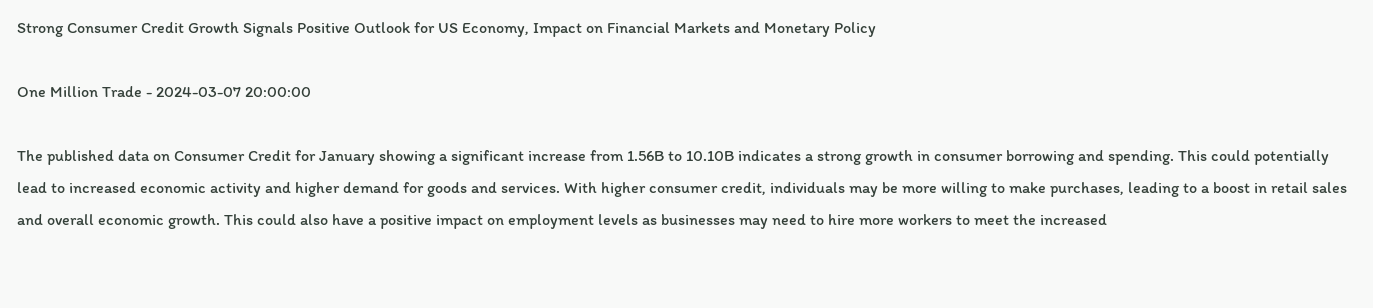Strong Consumer Credit Growth Signals Positive Outlook for US Economy, Impact on Financial Markets and Monetary Policy

One Million Trade - 2024-03-07 20:00:00

The published data on Consumer Credit for January showing a significant increase from 1.56B to 10.10B indicates a strong growth in consumer borrowing and spending. This could potentially lead to increased economic activity and higher demand for goods and services. With higher consumer credit, individuals may be more willing to make purchases, leading to a boost in retail sales and overall economic growth. This could also have a positive impact on employment levels as businesses may need to hire more workers to meet the increased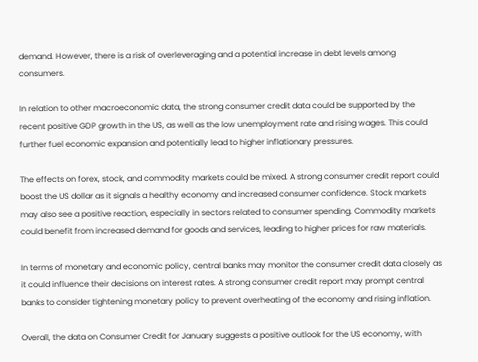demand. However, there is a risk of overleveraging and a potential increase in debt levels among consumers.

In relation to other macroeconomic data, the strong consumer credit data could be supported by the recent positive GDP growth in the US, as well as the low unemployment rate and rising wages. This could further fuel economic expansion and potentially lead to higher inflationary pressures.

The effects on forex, stock, and commodity markets could be mixed. A strong consumer credit report could boost the US dollar as it signals a healthy economy and increased consumer confidence. Stock markets may also see a positive reaction, especially in sectors related to consumer spending. Commodity markets could benefit from increased demand for goods and services, leading to higher prices for raw materials.

In terms of monetary and economic policy, central banks may monitor the consumer credit data closely as it could influence their decisions on interest rates. A strong consumer credit report may prompt central banks to consider tightening monetary policy to prevent overheating of the economy and rising inflation.

Overall, the data on Consumer Credit for January suggests a positive outlook for the US economy, with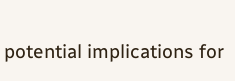potential implications for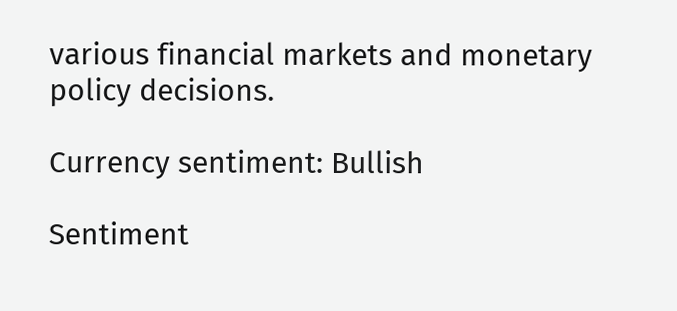various financial markets and monetary policy decisions.

Currency sentiment: Bullish

Sentiment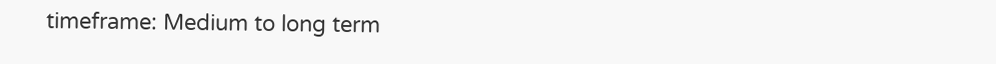timeframe: Medium to long term